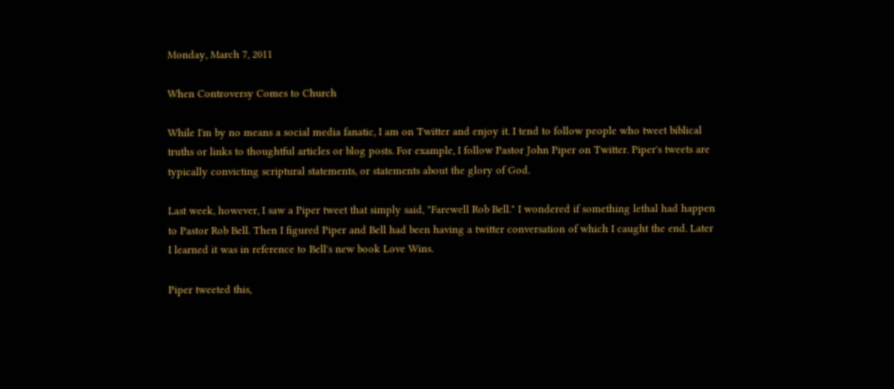Monday, March 7, 2011

When Controversy Comes to Church

While I'm by no means a social media fanatic, I am on Twitter and enjoy it. I tend to follow people who tweet biblical truths or links to thoughtful articles or blog posts. For example, I follow Pastor John Piper on Twitter. Piper's tweets are typically convicting scriptural statements, or statements about the glory of God.

Last week, however, I saw a Piper tweet that simply said, "Farewell Rob Bell." I wondered if something lethal had happen to Pastor Rob Bell. Then I figured Piper and Bell had been having a twitter conversation of which I caught the end. Later I learned it was in reference to Bell's new book Love Wins.

Piper tweeted this,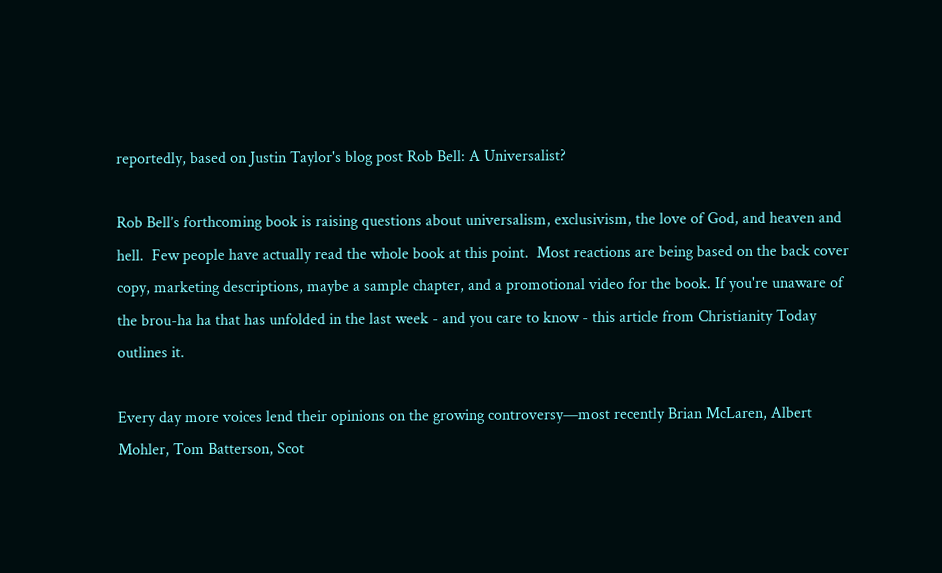reportedly, based on Justin Taylor's blog post Rob Bell: A Universalist?

Rob Bell’s forthcoming book is raising questions about universalism, exclusivism, the love of God, and heaven and hell.  Few people have actually read the whole book at this point.  Most reactions are being based on the back cover copy, marketing descriptions, maybe a sample chapter, and a promotional video for the book. If you're unaware of the brou-ha ha that has unfolded in the last week - and you care to know - this article from Christianity Today outlines it.

Every day more voices lend their opinions on the growing controversy—most recently Brian McLaren, Albert Mohler, Tom Batterson, Scot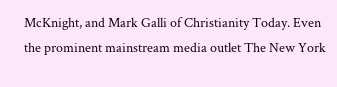McKnight, and Mark Galli of Christianity Today. Even the prominent mainstream media outlet The New York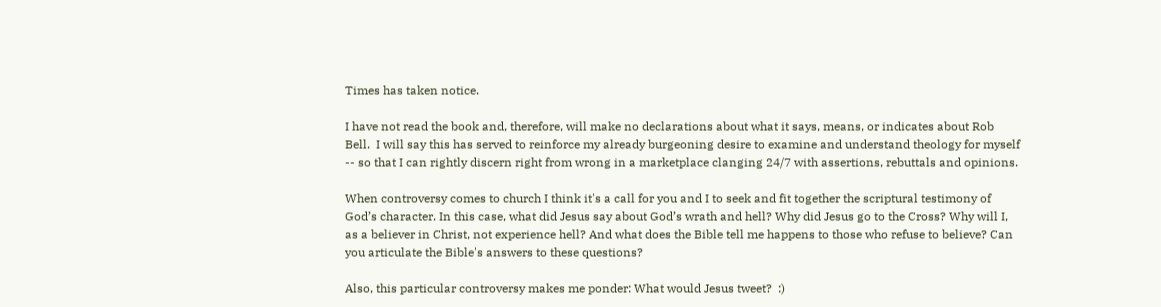Times has taken notice.

I have not read the book and, therefore, will make no declarations about what it says, means, or indicates about Rob Bell.  I will say this has served to reinforce my already burgeoning desire to examine and understand theology for myself -- so that I can rightly discern right from wrong in a marketplace clanging 24/7 with assertions, rebuttals and opinions.

When controversy comes to church I think it's a call for you and I to seek and fit together the scriptural testimony of God’s character. In this case, what did Jesus say about God’s wrath and hell? Why did Jesus go to the Cross? Why will I, as a believer in Christ, not experience hell? And what does the Bible tell me happens to those who refuse to believe? Can you articulate the Bible's answers to these questions?

Also, this particular controversy makes me ponder: What would Jesus tweet?  :)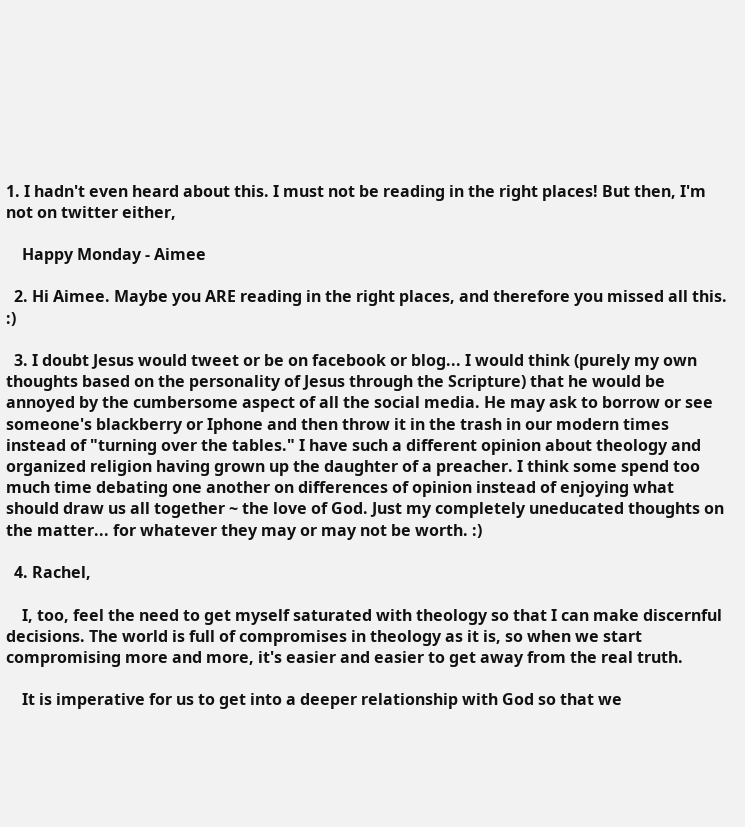1. I hadn't even heard about this. I must not be reading in the right places! But then, I'm not on twitter either,

    Happy Monday - Aimee

  2. Hi Aimee. Maybe you ARE reading in the right places, and therefore you missed all this. :)

  3. I doubt Jesus would tweet or be on facebook or blog... I would think (purely my own thoughts based on the personality of Jesus through the Scripture) that he would be annoyed by the cumbersome aspect of all the social media. He may ask to borrow or see someone's blackberry or Iphone and then throw it in the trash in our modern times instead of "turning over the tables." I have such a different opinion about theology and organized religion having grown up the daughter of a preacher. I think some spend too much time debating one another on differences of opinion instead of enjoying what should draw us all together ~ the love of God. Just my completely uneducated thoughts on the matter... for whatever they may or may not be worth. :)

  4. Rachel,

    I, too, feel the need to get myself saturated with theology so that I can make discernful decisions. The world is full of compromises in theology as it is, so when we start compromising more and more, it's easier and easier to get away from the real truth.

    It is imperative for us to get into a deeper relationship with God so that we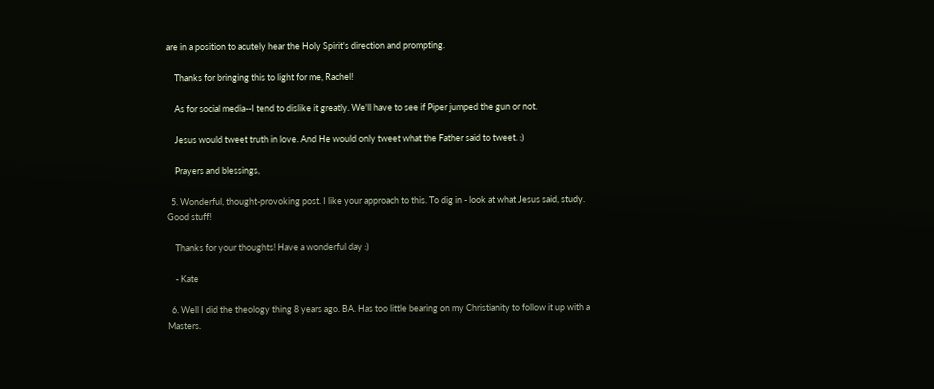are in a position to acutely hear the Holy Spirit's direction and prompting.

    Thanks for bringing this to light for me, Rachel!

    As for social media--I tend to dislike it greatly. We'll have to see if Piper jumped the gun or not.

    Jesus would tweet truth in love. And He would only tweet what the Father said to tweet. :)

    Prayers and blessings,

  5. Wonderful, thought-provoking post. I like your approach to this. To dig in - look at what Jesus said, study. Good stuff!

    Thanks for your thoughts! Have a wonderful day :)

    - Kate

  6. Well I did the theology thing 8 years ago. BA. Has too little bearing on my Christianity to follow it up with a Masters.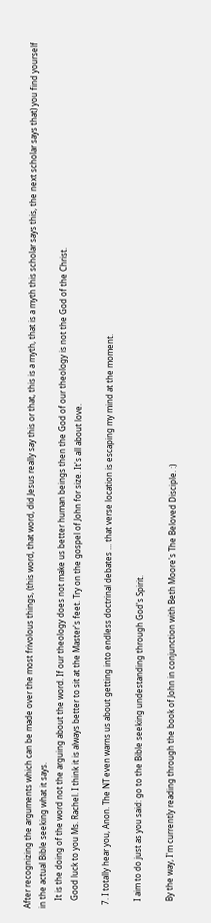After recognizing the arguments which can be made over the most frivolous things, (this word, that word, did Jesus really say this or that, this is a myth, that is a myth this scholar says this, the next scholar says that) you find yourself in the actual Bible seeking what it says.
    It is the doing of the word not the arguing about the word. If our theology does not make us better human beings then the God of our theology is not the God of the Christ.
    Good luck to you Ms. Rachel. I think it is always better to sit at the Master's feet. Try on the gospel of John for size. It's all about love.

  7. I totally hear you, Anon. The NT even warns us about getting into endless doctrinal debates ... that verse location is escaping my mind at the moment.

    I aim to do just as you said: go to the Bible seeking undestanding through God's Spirit.

    By the way, I'm currently reading through the book of John in conjunction with Beth Moore's The Beloved Disciple. :)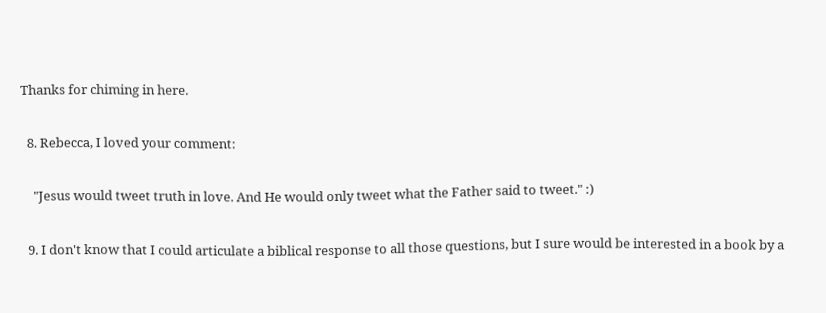Thanks for chiming in here.

  8. Rebecca, I loved your comment:

    "Jesus would tweet truth in love. And He would only tweet what the Father said to tweet." :)

  9. I don't know that I could articulate a biblical response to all those questions, but I sure would be interested in a book by a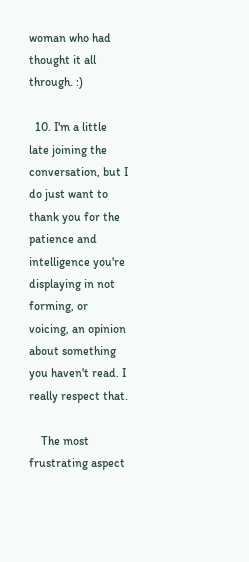woman who had thought it all through. :)

  10. I'm a little late joining the conversation, but I do just want to thank you for the patience and intelligence you're displaying in not forming, or voicing, an opinion about something you haven't read. I really respect that.

    The most frustrating aspect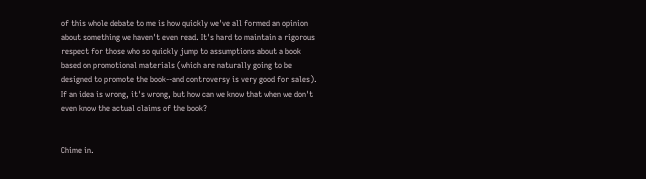of this whole debate to me is how quickly we've all formed an opinion about something we haven't even read. It's hard to maintain a rigorous respect for those who so quickly jump to assumptions about a book based on promotional materials (which are naturally going to be designed to promote the book--and controversy is very good for sales). If an idea is wrong, it's wrong, but how can we know that when we don't even know the actual claims of the book?


Chime in.